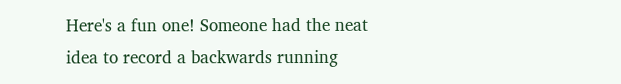Here's a fun one! Someone had the neat idea to record a backwards running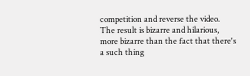competition and reverse the video. The result is bizarre and hilarious, more bizarre than the fact that there's a such thing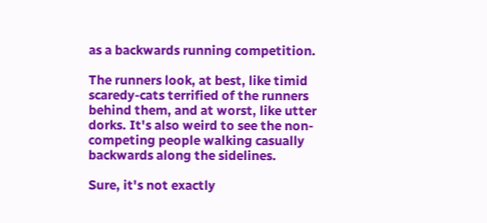as a backwards running competition.

The runners look, at best, like timid scaredy-cats terrified of the runners behind them, and at worst, like utter dorks. It's also weird to see the non-competing people walking casually backwards along the sidelines.

Sure, it's not exactly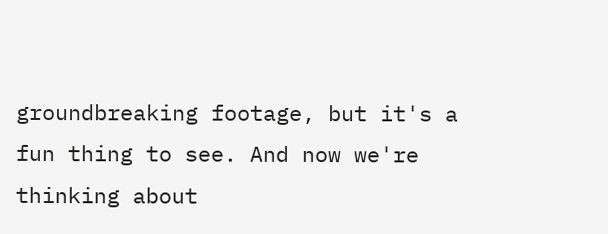groundbreaking footage, but it's a fun thing to see. And now we're thinking about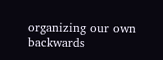organizing our own backwards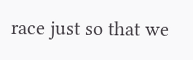race just so that we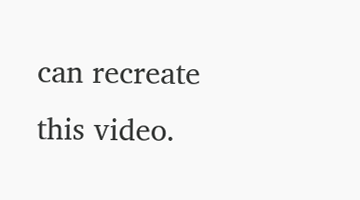can recreate this video.